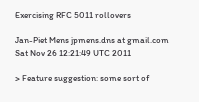Exercising RFC 5011 rollovers

Jan-Piet Mens jpmens.dns at gmail.com
Sat Nov 26 12:21:49 UTC 2011

> Feature suggestion: some sort of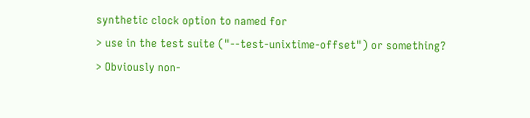synthetic clock option to named for
> use in the test suite ("--test-unixtime-offset") or something?
> Obviously non-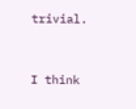trivial.


I think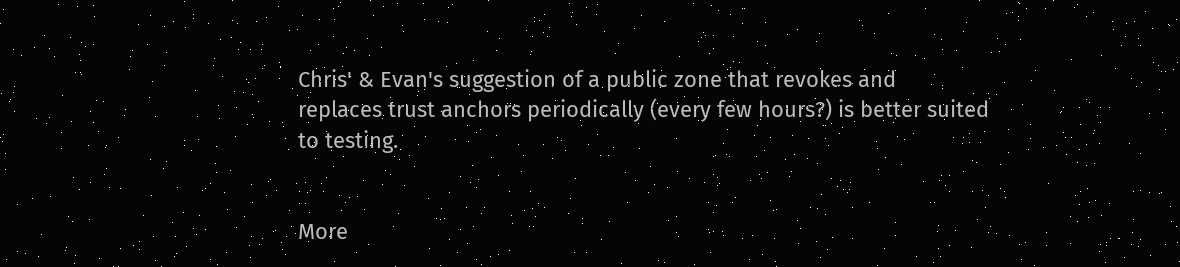Chris' & Evan's suggestion of a public zone that revokes and
replaces trust anchors periodically (every few hours?) is better suited
to testing.


More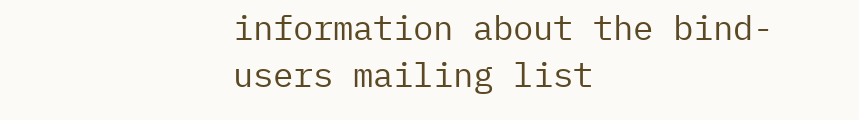information about the bind-users mailing list